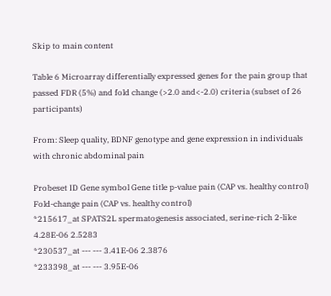Skip to main content

Table 6 Microarray differentially expressed genes for the pain group that passed FDR (5%) and fold change (>2.0 and<-2.0) criteria (subset of 26 participants)

From: Sleep quality, BDNF genotype and gene expression in individuals with chronic abdominal pain

Probeset ID Gene symbol Gene title p-value pain (CAP vs. healthy control) Fold-change pain (CAP vs. healthy control)
*215617_at SPATS2L spermatogenesis associated, serine-rich 2-like 4.28E-06 2.5283
*230537_at --- --- 3.41E-06 2.3876
*233398_at --- --- 3.95E-06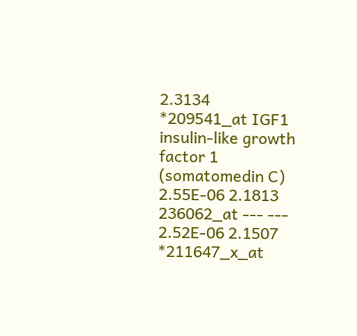2.3134
*209541_at IGF1 insulin-like growth factor 1 (somatomedin C) 2.55E-06 2.1813
236062_at --- --- 2.52E-06 2.1507
*211647_x_at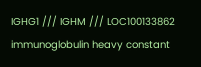IGHG1 /// IGHM /// LOC100133862 immunoglobulin heavy constant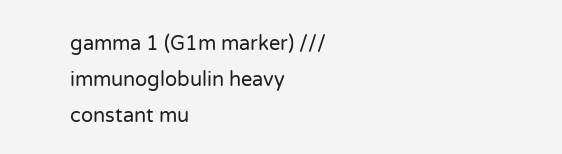gamma 1 (G1m marker) /// immunoglobulin heavy constant mu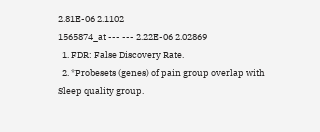2.81E-06 2.1102
1565874_at --- --- 2.22E-06 2.02869
  1. FDR: False Discovery Rate.
  2. *Probesets (genes) of pain group overlap with Sleep quality group.